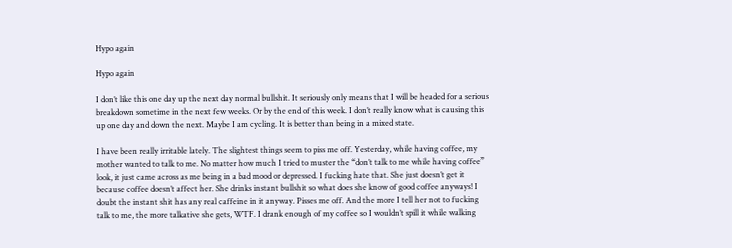Hypo again

Hypo again

I don’t like this one day up the next day normal bullshit. It seriously only means that I will be headed for a serious breakdown sometime in the next few weeks. Or by the end of this week. I don’t really know what is causing this up one day and down the next. Maybe I am cycling. It is better than being in a mixed state.

I have been really irritable lately. The slightest things seem to piss me off. Yesterday, while having coffee, my mother wanted to talk to me. No matter how much I tried to muster the “don’t talk to me while having coffee” look, it just came across as me being in a bad mood or depressed. I fucking hate that. She just doesn’t get it because coffee doesn’t affect her. She drinks instant bullshit so what does she know of good coffee anyways! I doubt the instant shit has any real caffeine in it anyway. Pisses me off. And the more I tell her not to fucking talk to me, the more talkative she gets, WTF. I drank enough of my coffee so I wouldn’t spill it while walking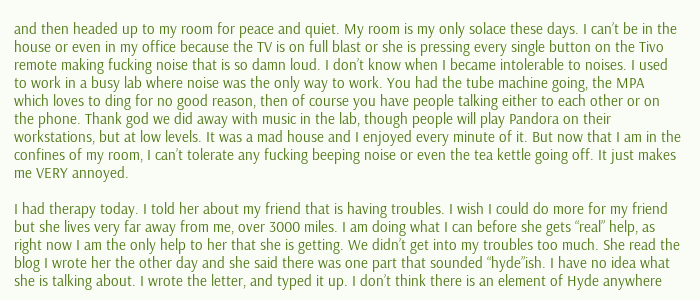and then headed up to my room for peace and quiet. My room is my only solace these days. I can’t be in the house or even in my office because the TV is on full blast or she is pressing every single button on the Tivo remote making fucking noise that is so damn loud. I don’t know when I became intolerable to noises. I used to work in a busy lab where noise was the only way to work. You had the tube machine going, the MPA which loves to ding for no good reason, then of course you have people talking either to each other or on the phone. Thank god we did away with music in the lab, though people will play Pandora on their workstations, but at low levels. It was a mad house and I enjoyed every minute of it. But now that I am in the confines of my room, I can’t tolerate any fucking beeping noise or even the tea kettle going off. It just makes me VERY annoyed.

I had therapy today. I told her about my friend that is having troubles. I wish I could do more for my friend but she lives very far away from me, over 3000 miles. I am doing what I can before she gets “real” help, as right now I am the only help to her that she is getting. We didn’t get into my troubles too much. She read the blog I wrote her the other day and she said there was one part that sounded “hyde”ish. I have no idea what she is talking about. I wrote the letter, and typed it up. I don’t think there is an element of Hyde anywhere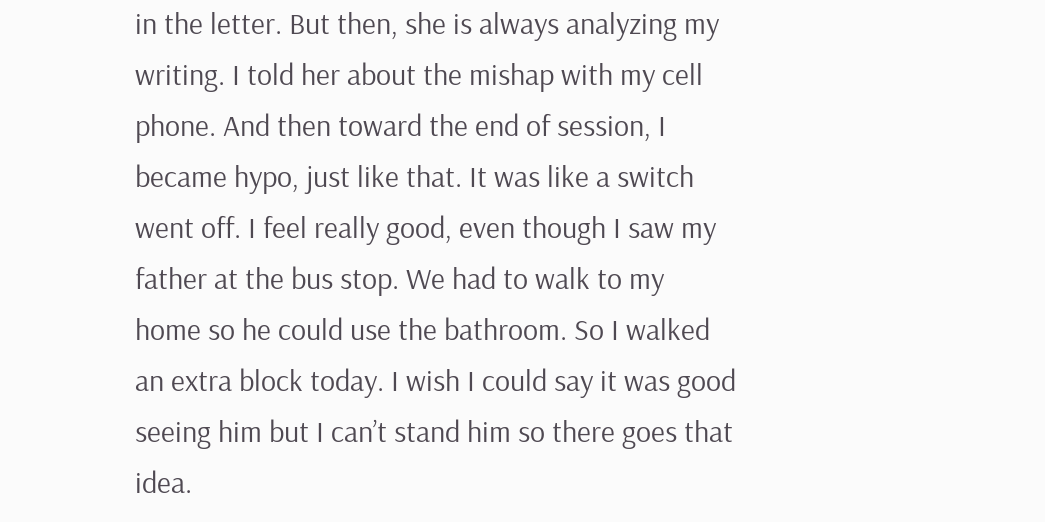in the letter. But then, she is always analyzing my writing. I told her about the mishap with my cell phone. And then toward the end of session, I became hypo, just like that. It was like a switch went off. I feel really good, even though I saw my father at the bus stop. We had to walk to my home so he could use the bathroom. So I walked an extra block today. I wish I could say it was good seeing him but I can’t stand him so there goes that idea.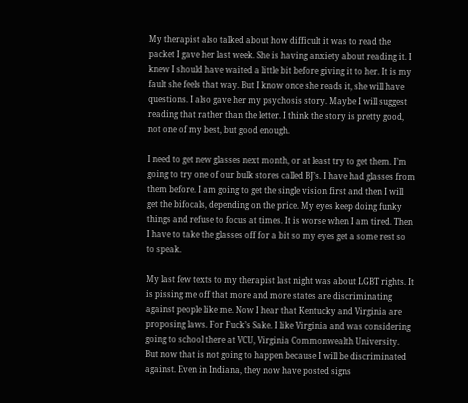My therapist also talked about how difficult it was to read the packet I gave her last week. She is having anxiety about reading it. I knew I should have waited a little bit before giving it to her. It is my fault she feels that way. But I know once she reads it, she will have questions. I also gave her my psychosis story. Maybe I will suggest reading that rather than the letter. I think the story is pretty good, not one of my best, but good enough.

I need to get new glasses next month, or at least try to get them. I’m going to try one of our bulk stores called BJ’s. I have had glasses from them before. I am going to get the single vision first and then I will get the bifocals, depending on the price. My eyes keep doing funky things and refuse to focus at times. It is worse when I am tired. Then I have to take the glasses off for a bit so my eyes get a some rest so to speak.

My last few texts to my therapist last night was about LGBT rights. It is pissing me off that more and more states are discriminating against people like me. Now I hear that Kentucky and Virginia are proposing laws. For Fuck’s Sake. I like Virginia and was considering going to school there at VCU, Virginia Commonwealth University. But now that is not going to happen because I will be discriminated against. Even in Indiana, they now have posted signs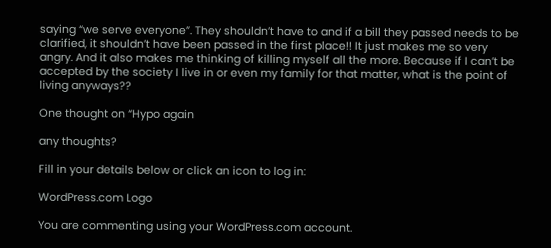saying “we serve everyone”. They shouldn’t have to and if a bill they passed needs to be clarified, it shouldn’t have been passed in the first place!! It just makes me so very angry. And it also makes me thinking of killing myself all the more. Because if I can’t be accepted by the society I live in or even my family for that matter, what is the point of living anyways??

One thought on “Hypo again

any thoughts?

Fill in your details below or click an icon to log in:

WordPress.com Logo

You are commenting using your WordPress.com account.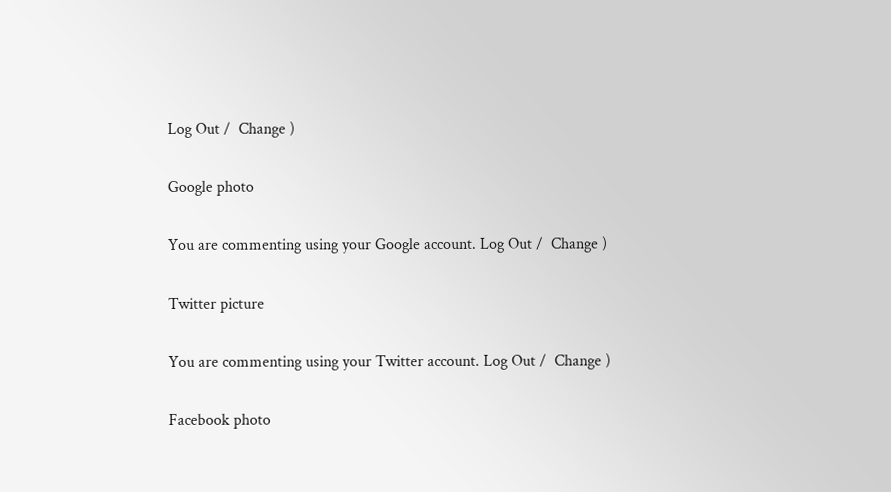Log Out /  Change )

Google photo

You are commenting using your Google account. Log Out /  Change )

Twitter picture

You are commenting using your Twitter account. Log Out /  Change )

Facebook photo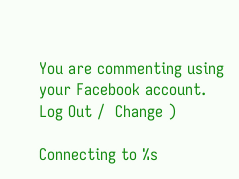You are commenting using your Facebook account. Log Out /  Change )

Connecting to %s